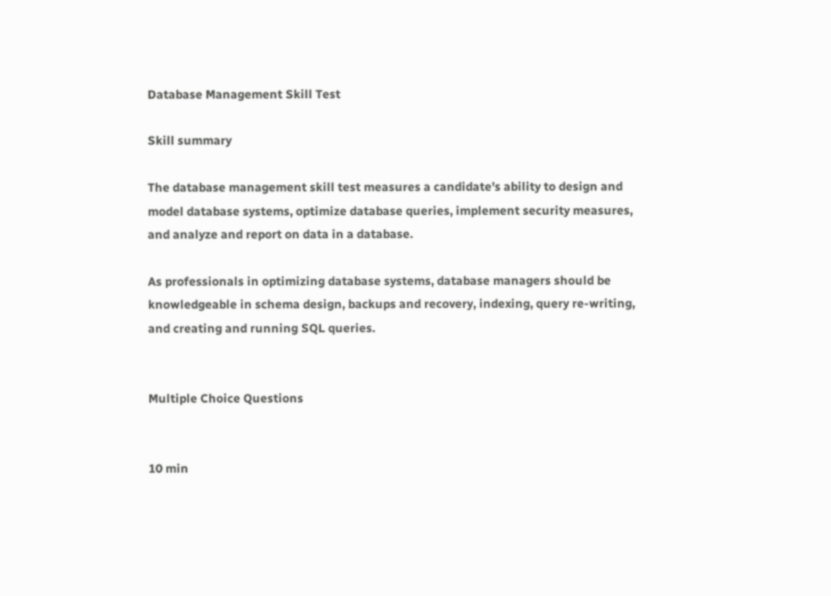Database Management Skill Test

Skill summary

The database management skill test measures a candidate's ability to design and model database systems, optimize database queries, implement security measures, and analyze and report on data in a database.

As professionals in optimizing database systems, database managers should be knowledgeable in schema design, backups and recovery, indexing, query re-writing, and creating and running SQL queries.


Multiple Choice Questions


10 min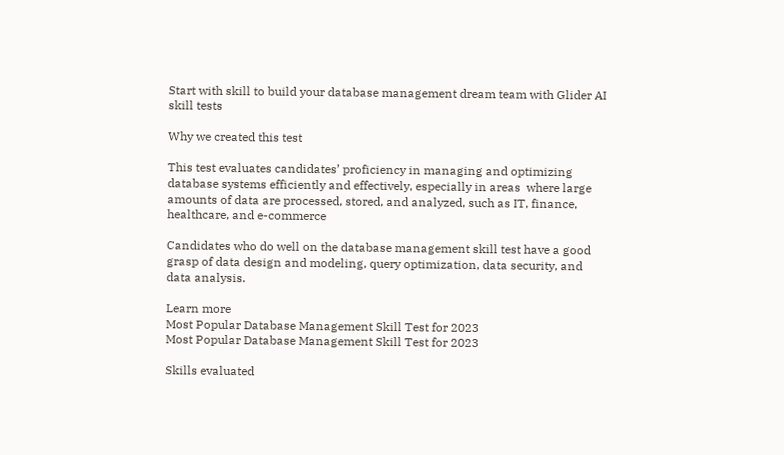Start with skill to build your database management dream team with Glider AI skill tests

Why we created this test

This test evaluates candidates’ proficiency in managing and optimizing database systems efficiently and effectively, especially in areas  where large amounts of data are processed, stored, and analyzed, such as IT, finance, healthcare, and e-commerce

Candidates who do well on the database management skill test have a good grasp of data design and modeling, query optimization, data security, and data analysis.

Learn more
Most Popular Database Management Skill Test for 2023
Most Popular Database Management Skill Test for 2023

Skills evaluated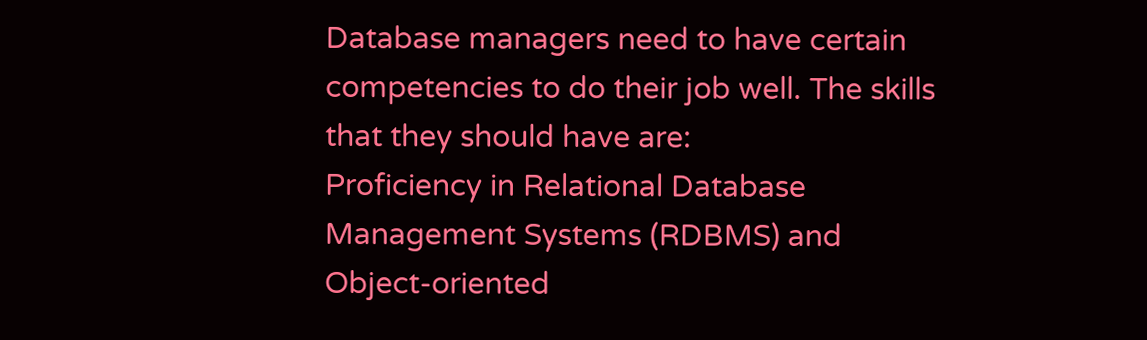Database managers need to have certain competencies to do their job well. The skills that they should have are:
Proficiency in Relational Database Management Systems (RDBMS) and Object-oriented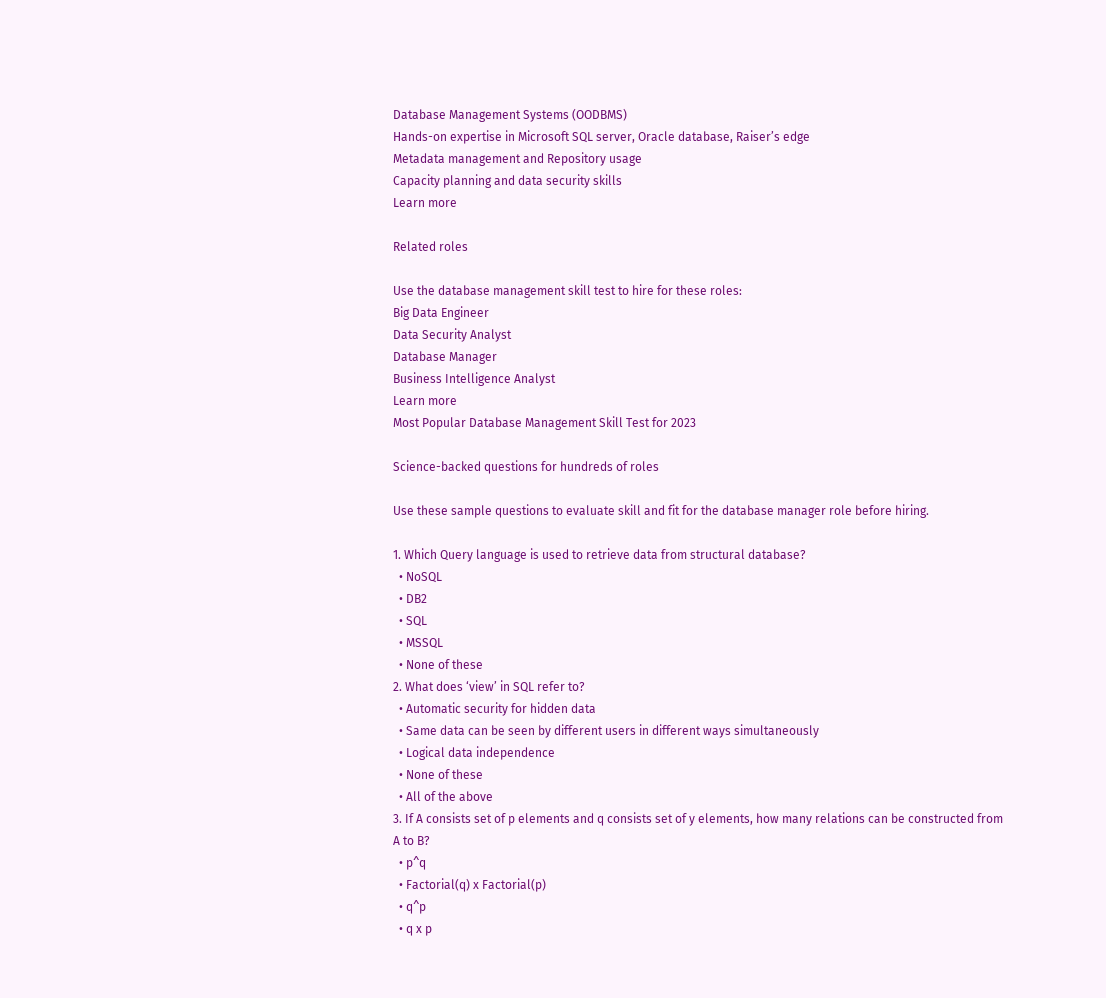Database Management Systems (OODBMS)
Hands-on expertise in Microsoft SQL server, Oracle database, Raiser’s edge
Metadata management and Repository usage
Capacity planning and data security skills
Learn more

Related roles

Use the database management skill test to hire for these roles:
Big Data Engineer
Data Security Analyst
Database Manager
Business Intelligence Analyst
Learn more
Most Popular Database Management Skill Test for 2023

Science-backed questions for hundreds of roles

Use these sample questions to evaluate skill and fit for the database manager role before hiring.

1. Which Query language is used to retrieve data from structural database?
  • NoSQL
  • DB2
  • SQL
  • MSSQL
  • None of these
2. What does ‘view’ in SQL refer to?
  • Automatic security for hidden data
  • Same data can be seen by different users in different ways simultaneously
  • Logical data independence
  • None of these
  • All of the above
3. If A consists set of p elements and q consists set of y elements, how many relations can be constructed from A to B?
  • p^q
  • Factorial(q) x Factorial(p)
  • q^p
  • q x p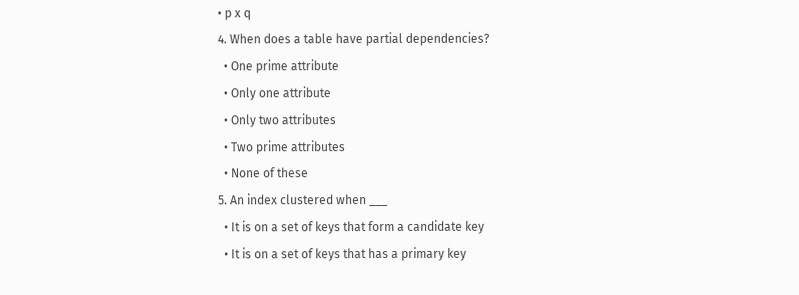• p x q
4. When does a table have partial dependencies?
  • One prime attribute
  • Only one attribute
  • Only two attributes
  • Two prime attributes
  • None of these
5. An index clustered when ___
  • It is on a set of keys that form a candidate key
  • It is on a set of keys that has a primary key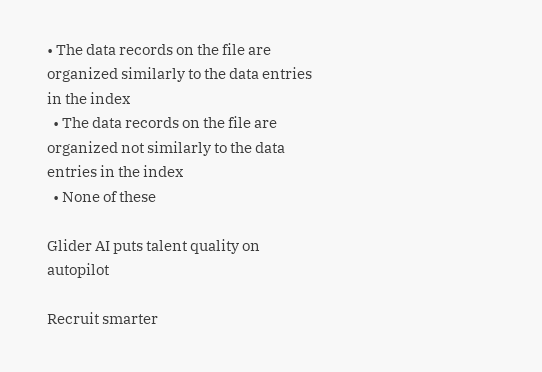• The data records on the file are organized similarly to the data entries in the index
  • The data records on the file are organized not similarly to the data entries in the index
  • None of these

Glider AI puts talent quality on autopilot

Recruit smarter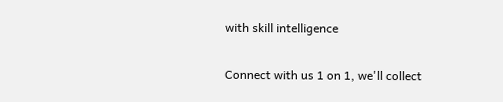with skill intelligence

Connect with us 1 on 1, we'll collect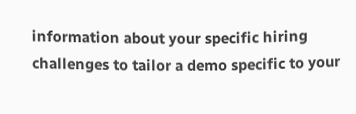information about your specific hiring challenges to tailor a demo specific to your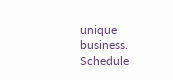unique business.
Schedule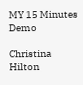MY 15 Minutes Demo

Christina Hilton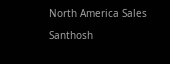North America Sales

Santhosh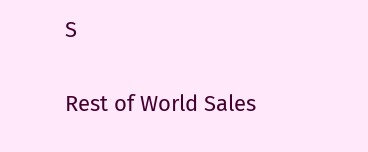S

Rest of World Sales